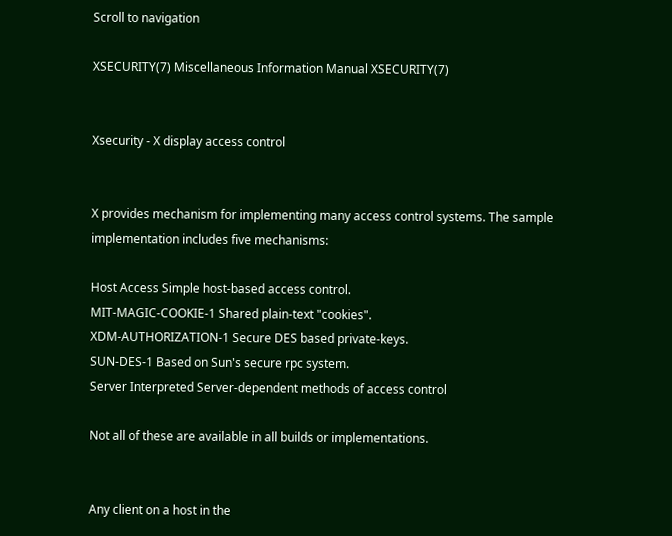Scroll to navigation

XSECURITY(7) Miscellaneous Information Manual XSECURITY(7)


Xsecurity - X display access control


X provides mechanism for implementing many access control systems. The sample implementation includes five mechanisms:

Host Access Simple host-based access control.
MIT-MAGIC-COOKIE-1 Shared plain-text "cookies".
XDM-AUTHORIZATION-1 Secure DES based private-keys.
SUN-DES-1 Based on Sun's secure rpc system.
Server Interpreted Server-dependent methods of access control

Not all of these are available in all builds or implementations.


Any client on a host in the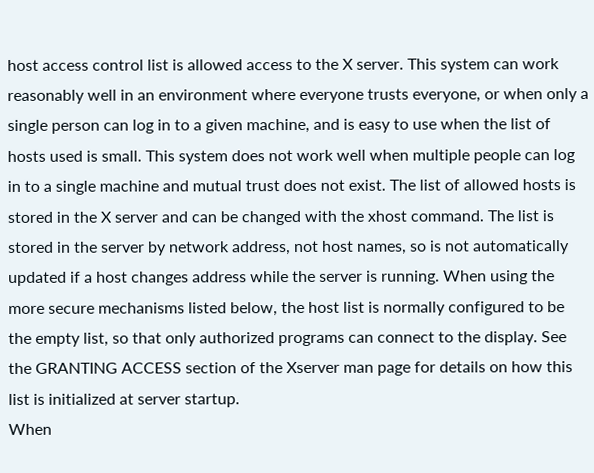host access control list is allowed access to the X server. This system can work reasonably well in an environment where everyone trusts everyone, or when only a single person can log in to a given machine, and is easy to use when the list of hosts used is small. This system does not work well when multiple people can log in to a single machine and mutual trust does not exist. The list of allowed hosts is stored in the X server and can be changed with the xhost command. The list is stored in the server by network address, not host names, so is not automatically updated if a host changes address while the server is running. When using the more secure mechanisms listed below, the host list is normally configured to be the empty list, so that only authorized programs can connect to the display. See the GRANTING ACCESS section of the Xserver man page for details on how this list is initialized at server startup.
When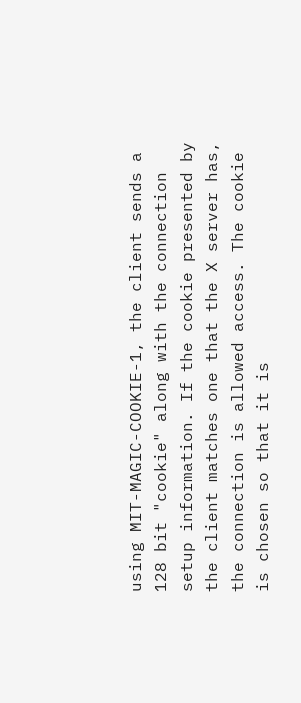using MIT-MAGIC-COOKIE-1, the client sends a 128 bit "cookie" along with the connection setup information. If the cookie presented by the client matches one that the X server has, the connection is allowed access. The cookie is chosen so that it is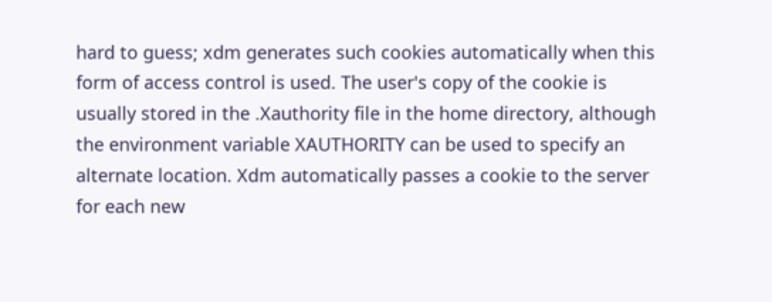hard to guess; xdm generates such cookies automatically when this form of access control is used. The user's copy of the cookie is usually stored in the .Xauthority file in the home directory, although the environment variable XAUTHORITY can be used to specify an alternate location. Xdm automatically passes a cookie to the server for each new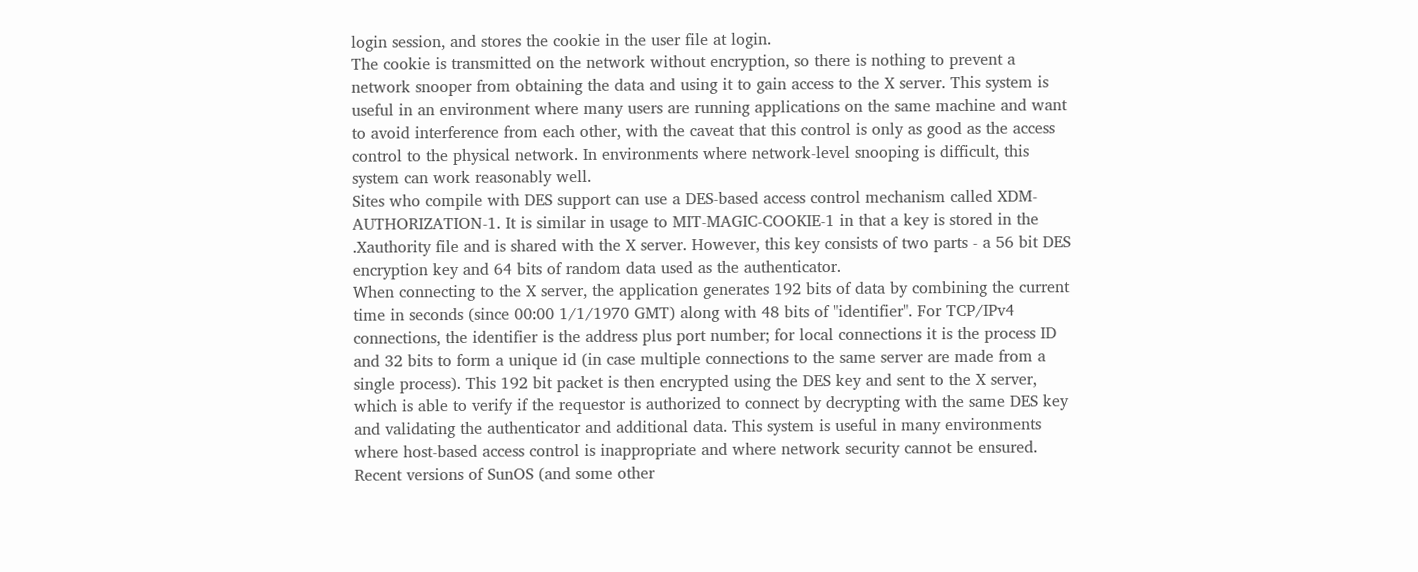login session, and stores the cookie in the user file at login.
The cookie is transmitted on the network without encryption, so there is nothing to prevent a network snooper from obtaining the data and using it to gain access to the X server. This system is useful in an environment where many users are running applications on the same machine and want to avoid interference from each other, with the caveat that this control is only as good as the access control to the physical network. In environments where network-level snooping is difficult, this system can work reasonably well.
Sites who compile with DES support can use a DES-based access control mechanism called XDM-AUTHORIZATION-1. It is similar in usage to MIT-MAGIC-COOKIE-1 in that a key is stored in the .Xauthority file and is shared with the X server. However, this key consists of two parts - a 56 bit DES encryption key and 64 bits of random data used as the authenticator.
When connecting to the X server, the application generates 192 bits of data by combining the current time in seconds (since 00:00 1/1/1970 GMT) along with 48 bits of "identifier". For TCP/IPv4 connections, the identifier is the address plus port number; for local connections it is the process ID and 32 bits to form a unique id (in case multiple connections to the same server are made from a single process). This 192 bit packet is then encrypted using the DES key and sent to the X server, which is able to verify if the requestor is authorized to connect by decrypting with the same DES key and validating the authenticator and additional data. This system is useful in many environments where host-based access control is inappropriate and where network security cannot be ensured.
Recent versions of SunOS (and some other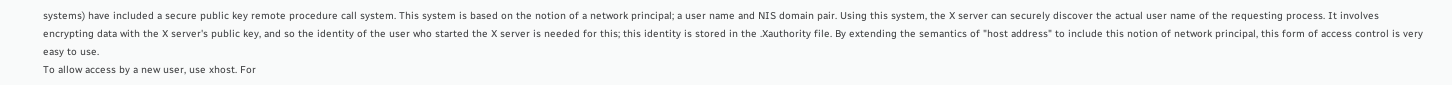systems) have included a secure public key remote procedure call system. This system is based on the notion of a network principal; a user name and NIS domain pair. Using this system, the X server can securely discover the actual user name of the requesting process. It involves encrypting data with the X server's public key, and so the identity of the user who started the X server is needed for this; this identity is stored in the .Xauthority file. By extending the semantics of "host address" to include this notion of network principal, this form of access control is very easy to use.
To allow access by a new user, use xhost. For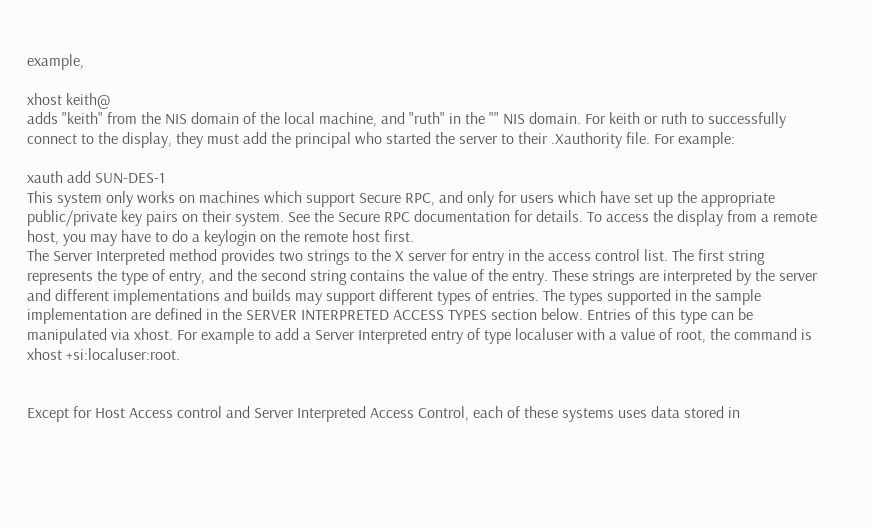example,

xhost keith@
adds "keith" from the NIS domain of the local machine, and "ruth" in the "" NIS domain. For keith or ruth to successfully connect to the display, they must add the principal who started the server to their .Xauthority file. For example:

xauth add SUN-DES-1
This system only works on machines which support Secure RPC, and only for users which have set up the appropriate public/private key pairs on their system. See the Secure RPC documentation for details. To access the display from a remote host, you may have to do a keylogin on the remote host first.
The Server Interpreted method provides two strings to the X server for entry in the access control list. The first string represents the type of entry, and the second string contains the value of the entry. These strings are interpreted by the server and different implementations and builds may support different types of entries. The types supported in the sample implementation are defined in the SERVER INTERPRETED ACCESS TYPES section below. Entries of this type can be manipulated via xhost. For example to add a Server Interpreted entry of type localuser with a value of root, the command is xhost +si:localuser:root.


Except for Host Access control and Server Interpreted Access Control, each of these systems uses data stored in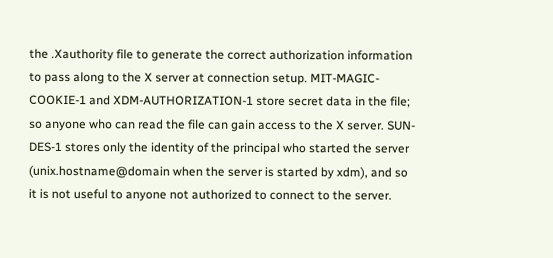the .Xauthority file to generate the correct authorization information to pass along to the X server at connection setup. MIT-MAGIC-COOKIE-1 and XDM-AUTHORIZATION-1 store secret data in the file; so anyone who can read the file can gain access to the X server. SUN-DES-1 stores only the identity of the principal who started the server (unix.hostname@domain when the server is started by xdm), and so it is not useful to anyone not authorized to connect to the server.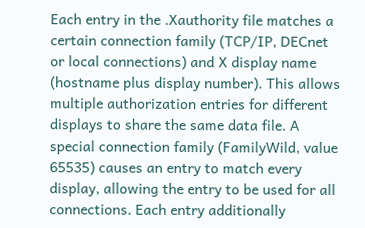Each entry in the .Xauthority file matches a certain connection family (TCP/IP, DECnet or local connections) and X display name (hostname plus display number). This allows multiple authorization entries for different displays to share the same data file. A special connection family (FamilyWild, value 65535) causes an entry to match every display, allowing the entry to be used for all connections. Each entry additionally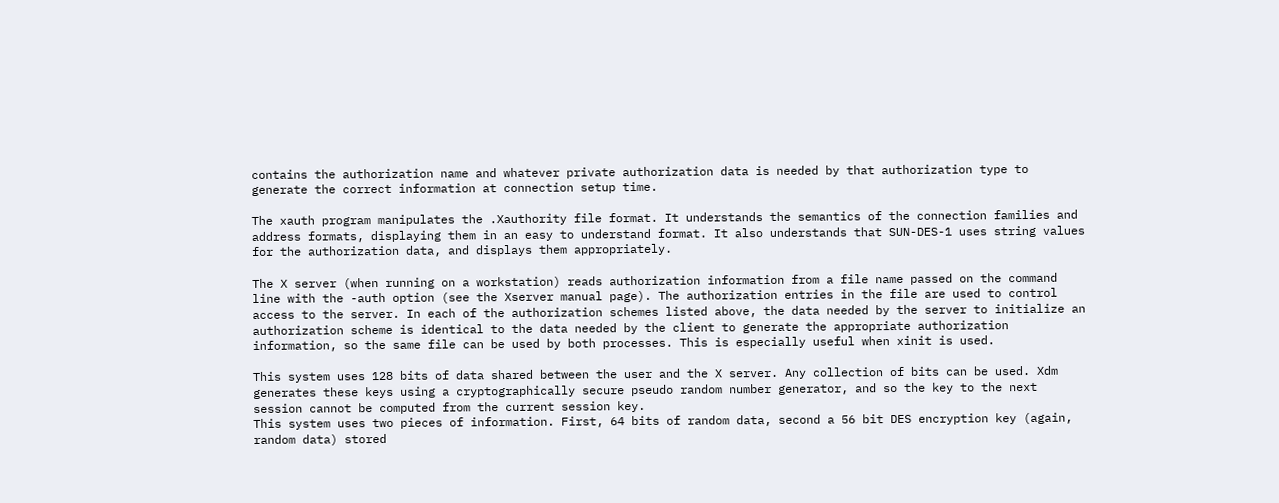contains the authorization name and whatever private authorization data is needed by that authorization type to generate the correct information at connection setup time.

The xauth program manipulates the .Xauthority file format. It understands the semantics of the connection families and address formats, displaying them in an easy to understand format. It also understands that SUN-DES-1 uses string values for the authorization data, and displays them appropriately.

The X server (when running on a workstation) reads authorization information from a file name passed on the command line with the -auth option (see the Xserver manual page). The authorization entries in the file are used to control access to the server. In each of the authorization schemes listed above, the data needed by the server to initialize an authorization scheme is identical to the data needed by the client to generate the appropriate authorization information, so the same file can be used by both processes. This is especially useful when xinit is used.

This system uses 128 bits of data shared between the user and the X server. Any collection of bits can be used. Xdm generates these keys using a cryptographically secure pseudo random number generator, and so the key to the next session cannot be computed from the current session key.
This system uses two pieces of information. First, 64 bits of random data, second a 56 bit DES encryption key (again, random data) stored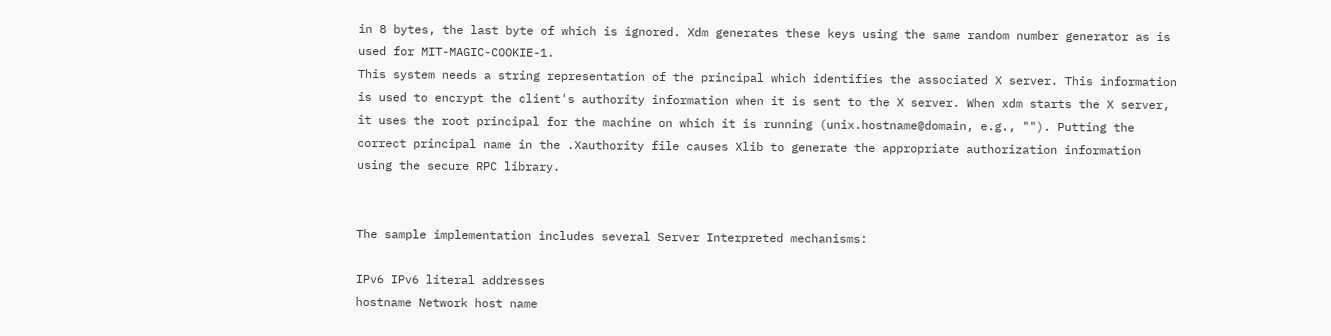in 8 bytes, the last byte of which is ignored. Xdm generates these keys using the same random number generator as is used for MIT-MAGIC-COOKIE-1.
This system needs a string representation of the principal which identifies the associated X server. This information is used to encrypt the client's authority information when it is sent to the X server. When xdm starts the X server, it uses the root principal for the machine on which it is running (unix.hostname@domain, e.g., ""). Putting the correct principal name in the .Xauthority file causes Xlib to generate the appropriate authorization information using the secure RPC library.


The sample implementation includes several Server Interpreted mechanisms:

IPv6 IPv6 literal addresses
hostname Network host name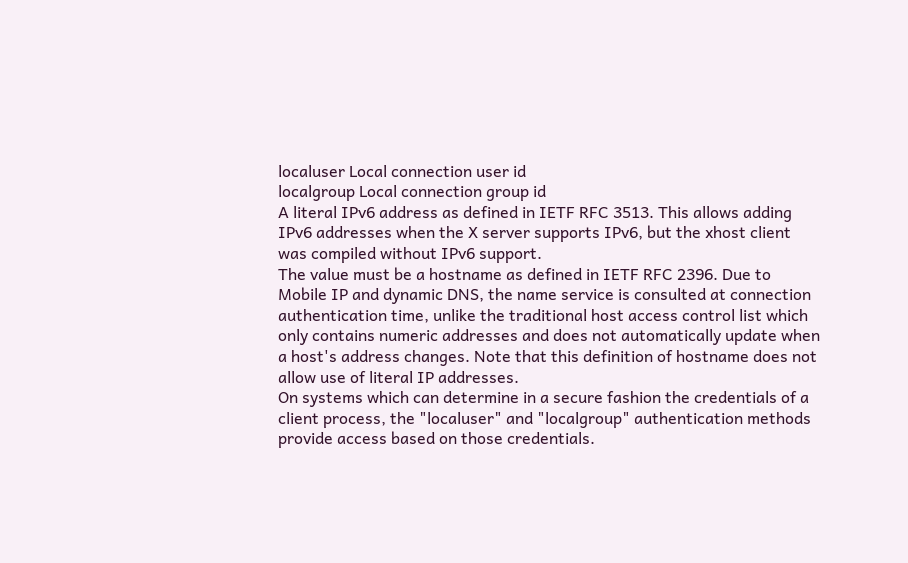localuser Local connection user id
localgroup Local connection group id
A literal IPv6 address as defined in IETF RFC 3513. This allows adding IPv6 addresses when the X server supports IPv6, but the xhost client was compiled without IPv6 support.
The value must be a hostname as defined in IETF RFC 2396. Due to Mobile IP and dynamic DNS, the name service is consulted at connection authentication time, unlike the traditional host access control list which only contains numeric addresses and does not automatically update when a host's address changes. Note that this definition of hostname does not allow use of literal IP addresses.
On systems which can determine in a secure fashion the credentials of a client process, the "localuser" and "localgroup" authentication methods provide access based on those credentials.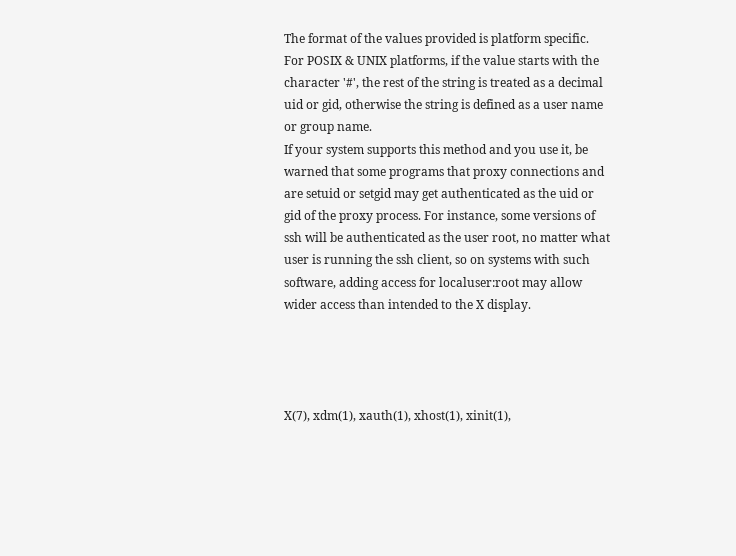The format of the values provided is platform specific. For POSIX & UNIX platforms, if the value starts with the character '#', the rest of the string is treated as a decimal uid or gid, otherwise the string is defined as a user name or group name.
If your system supports this method and you use it, be warned that some programs that proxy connections and are setuid or setgid may get authenticated as the uid or gid of the proxy process. For instance, some versions of ssh will be authenticated as the user root, no matter what user is running the ssh client, so on systems with such software, adding access for localuser:root may allow wider access than intended to the X display.




X(7), xdm(1), xauth(1), xhost(1), xinit(1),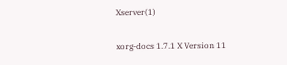Xserver(1)

xorg-docs 1.7.1 X Version 11